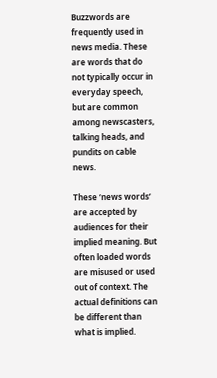Buzzwords are frequently used in news media. These are words that do not typically occur in everyday speech, but are common among newscasters, talking heads, and pundits on cable news.

These ‘news words’ are accepted by audiences for their implied meaning. But often loaded words are misused or used out of context. The actual definitions can be different than what is implied.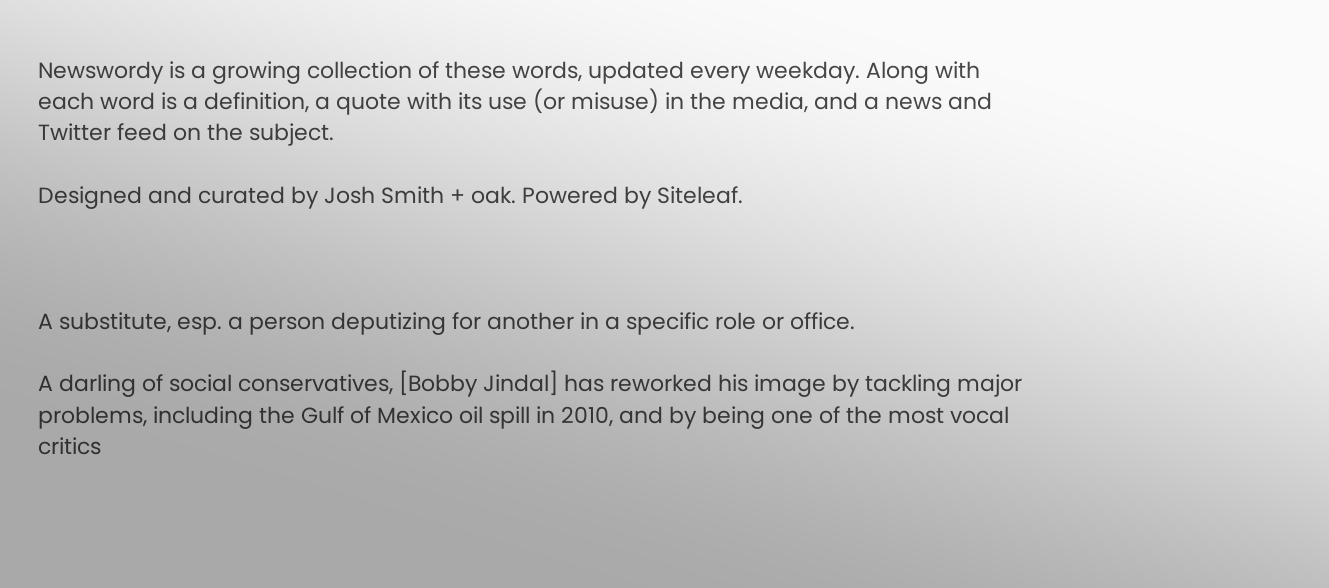Newswordy is a growing collection of these words, updated every weekday. Along with each word is a definition, a quote with its use (or misuse) in the media, and a news and Twitter feed on the subject.

Designed and curated by Josh Smith + oak. Powered by Siteleaf.



A substitute, esp. a person deputizing for another in a specific role or office.

A darling of social conservatives, [Bobby Jindal] has reworked his image by tackling major problems, including the Gulf of Mexico oil spill in 2010, and by being one of the most vocal critics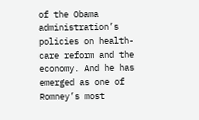of the Obama administration’s policies on health-care reform and the economy. And he has emerged as one of Romney’s most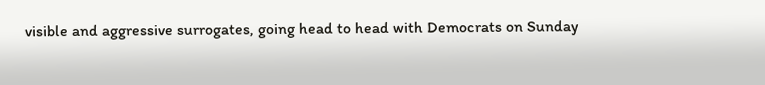visible and aggressive surrogates, going head to head with Democrats on Sunday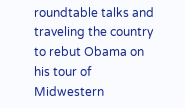roundtable talks and traveling the country to rebut Obama on his tour of Midwestern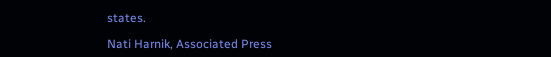states.

Nati Harnik, Associated Press